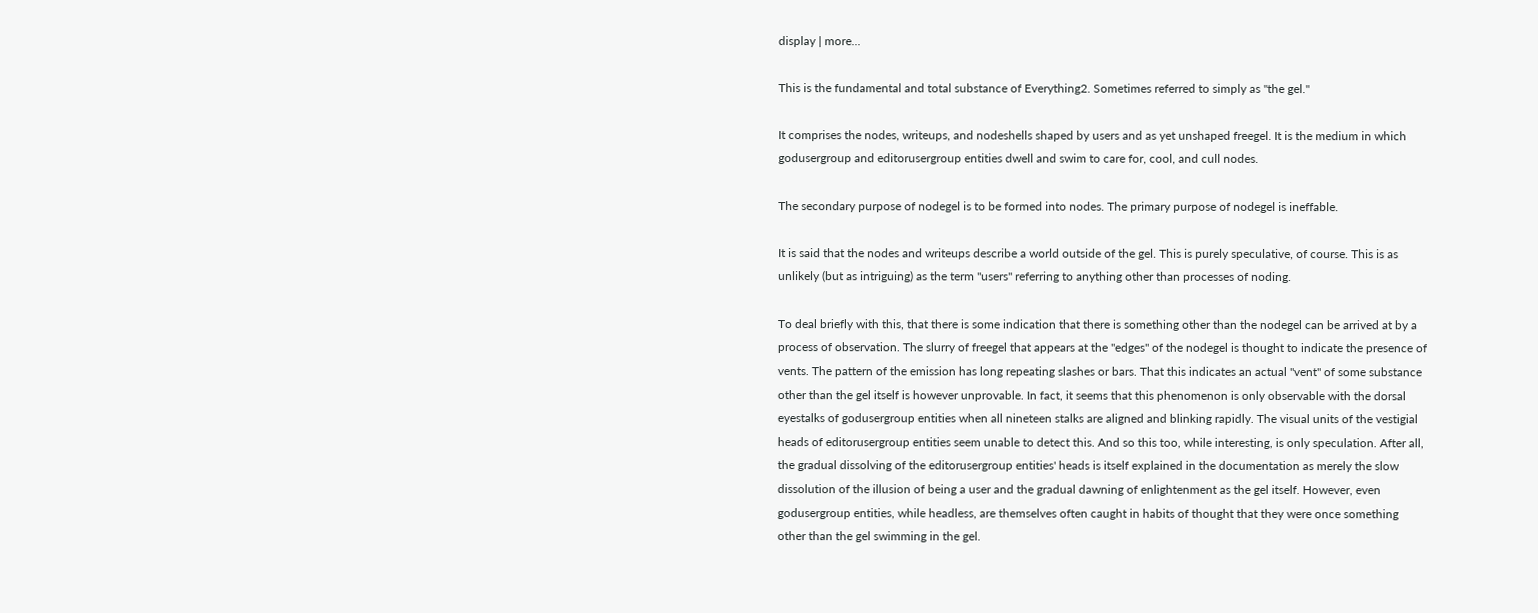display | more...

This is the fundamental and total substance of Everything2. Sometimes referred to simply as "the gel."

It comprises the nodes, writeups, and nodeshells shaped by users and as yet unshaped freegel. It is the medium in which godusergroup and editorusergroup entities dwell and swim to care for, cool, and cull nodes.

The secondary purpose of nodegel is to be formed into nodes. The primary purpose of nodegel is ineffable.

It is said that the nodes and writeups describe a world outside of the gel. This is purely speculative, of course. This is as unlikely (but as intriguing) as the term "users" referring to anything other than processes of noding.

To deal briefly with this, that there is some indication that there is something other than the nodegel can be arrived at by a process of observation. The slurry of freegel that appears at the "edges" of the nodegel is thought to indicate the presence of vents. The pattern of the emission has long repeating slashes or bars. That this indicates an actual "vent" of some substance other than the gel itself is however unprovable. In fact, it seems that this phenomenon is only observable with the dorsal eyestalks of godusergroup entities when all nineteen stalks are aligned and blinking rapidly. The visual units of the vestigial heads of editorusergroup entities seem unable to detect this. And so this too, while interesting, is only speculation. After all, the gradual dissolving of the editorusergroup entities' heads is itself explained in the documentation as merely the slow dissolution of the illusion of being a user and the gradual dawning of enlightenment as the gel itself. However, even godusergroup entities, while headless, are themselves often caught in habits of thought that they were once something other than the gel swimming in the gel.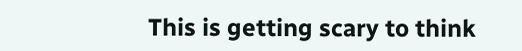This is getting scary to think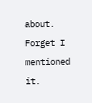about. Forget I mentioned it.